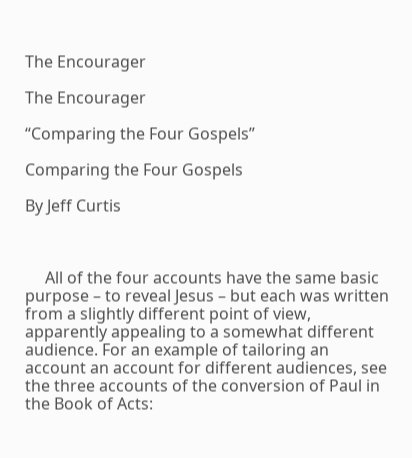The Encourager

The Encourager

“Comparing the Four Gospels”

Comparing the Four Gospels

By Jeff Curtis



     All of the four accounts have the same basic purpose – to reveal Jesus – but each was written from a slightly different point of view, apparently appealing to a somewhat different audience. For an example of tailoring an account an account for different audiences, see the three accounts of the conversion of Paul in the Book of Acts: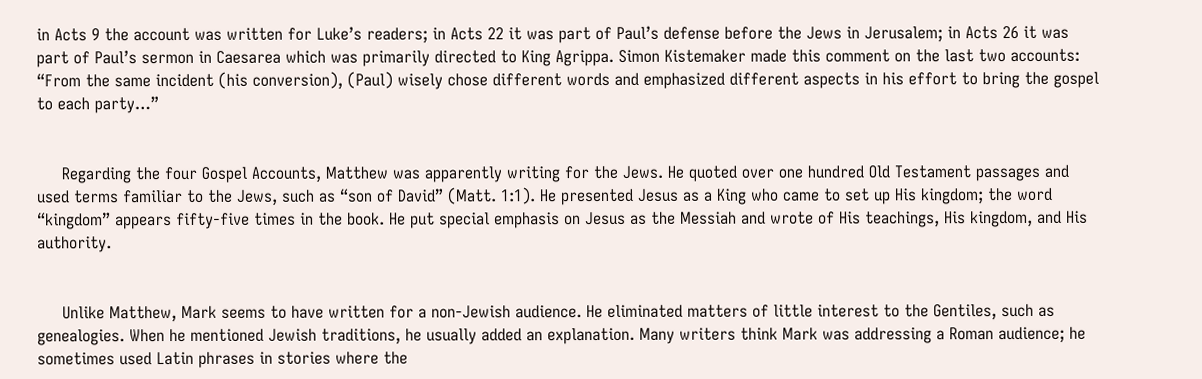in Acts 9 the account was written for Luke’s readers; in Acts 22 it was part of Paul’s defense before the Jews in Jerusalem; in Acts 26 it was part of Paul’s sermon in Caesarea which was primarily directed to King Agrippa. Simon Kistemaker made this comment on the last two accounts: “From the same incident (his conversion), (Paul) wisely chose different words and emphasized different aspects in his effort to bring the gospel to each party…”


     Regarding the four Gospel Accounts, Matthew was apparently writing for the Jews. He quoted over one hundred Old Testament passages and used terms familiar to the Jews, such as “son of David” (Matt. 1:1). He presented Jesus as a King who came to set up His kingdom; the word “kingdom” appears fifty-five times in the book. He put special emphasis on Jesus as the Messiah and wrote of His teachings, His kingdom, and His authority.


     Unlike Matthew, Mark seems to have written for a non-Jewish audience. He eliminated matters of little interest to the Gentiles, such as genealogies. When he mentioned Jewish traditions, he usually added an explanation. Many writers think Mark was addressing a Roman audience; he sometimes used Latin phrases in stories where the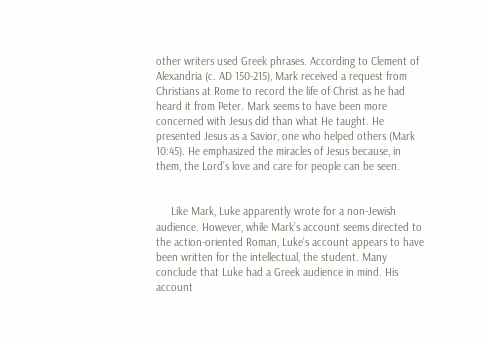other writers used Greek phrases. According to Clement of Alexandria (c. AD 150-215), Mark received a request from Christians at Rome to record the life of Christ as he had heard it from Peter. Mark seems to have been more concerned with Jesus did than what He taught. He presented Jesus as a Savior, one who helped others (Mark 10:45). He emphasized the miracles of Jesus because, in them, the Lord’s love and care for people can be seen.


     Like Mark, Luke apparently wrote for a non-Jewish audience. However, while Mark’s account seems directed to the action-oriented Roman, Luke’s account appears to have been written for the intellectual, the student. Many conclude that Luke had a Greek audience in mind. His account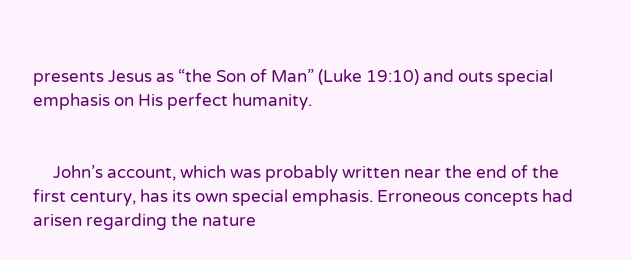presents Jesus as “the Son of Man” (Luke 19:10) and outs special emphasis on His perfect humanity.


     John’s account, which was probably written near the end of the first century, has its own special emphasis. Erroneous concepts had arisen regarding the nature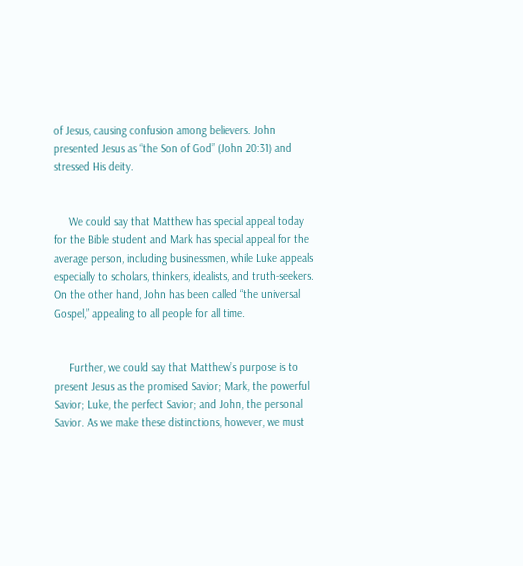of Jesus, causing confusion among believers. John presented Jesus as “the Son of God” (John 20:31) and stressed His deity.


     We could say that Matthew has special appeal today for the Bible student and Mark has special appeal for the average person, including businessmen, while Luke appeals especially to scholars, thinkers, idealists, and truth-seekers. On the other hand, John has been called “the universal Gospel,” appealing to all people for all time.


     Further, we could say that Matthew’s purpose is to present Jesus as the promised Savior; Mark, the powerful Savior; Luke, the perfect Savior; and John, the personal Savior. As we make these distinctions, however, we must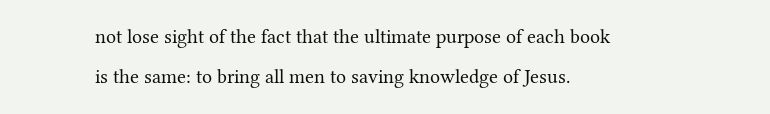not lose sight of the fact that the ultimate purpose of each book is the same: to bring all men to saving knowledge of Jesus.